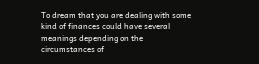To dream that you are dealing with some kind of finances could have several meanings depending on the circumstances of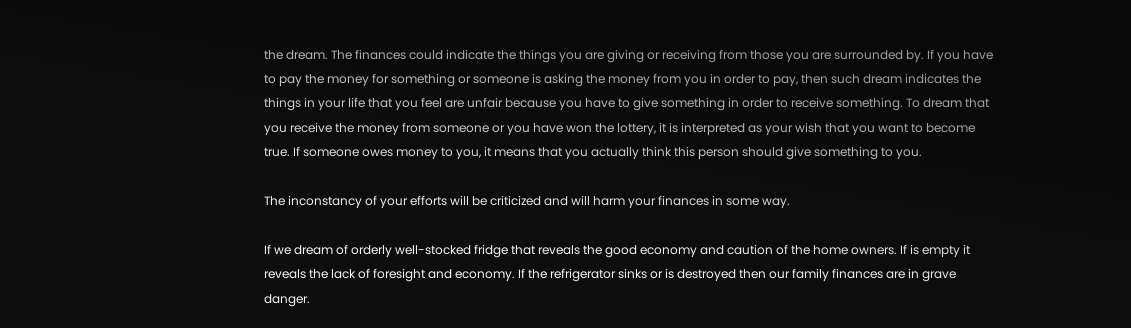the dream. The finances could indicate the things you are giving or receiving from those you are surrounded by. If you have to pay the money for something or someone is asking the money from you in order to pay, then such dream indicates the things in your life that you feel are unfair because you have to give something in order to receive something. To dream that you receive the money from someone or you have won the lottery, it is interpreted as your wish that you want to become true. If someone owes money to you, it means that you actually think this person should give something to you.

The inconstancy of your efforts will be criticized and will harm your finances in some way.

If we dream of orderly well-stocked fridge that reveals the good economy and caution of the home owners. If is empty it reveals the lack of foresight and economy. If the refrigerator sinks or is destroyed then our family finances are in grave danger.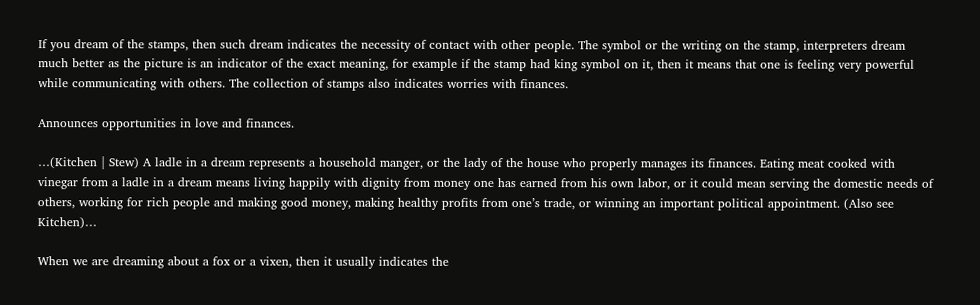If you dream of the stamps, then such dream indicates the necessity of contact with other people. The symbol or the writing on the stamp, interpreters dream much better as the picture is an indicator of the exact meaning, for example if the stamp had king symbol on it, then it means that one is feeling very powerful while communicating with others. The collection of stamps also indicates worries with finances.

Announces opportunities in love and finances.

…(Kitchen | Stew) A ladle in a dream represents a household manger, or the lady of the house who properly manages its finances. Eating meat cooked with vinegar from a ladle in a dream means living happily with dignity from money one has earned from his own labor, or it could mean serving the domestic needs of others, working for rich people and making good money, making healthy profits from one’s trade, or winning an important political appointment. (Also see Kitchen)…

When we are dreaming about a fox or a vixen, then it usually indicates the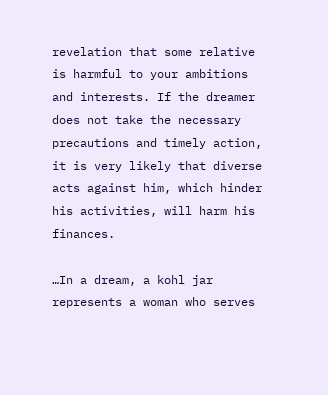revelation that some relative is harmful to your ambitions and interests. If the dreamer does not take the necessary precautions and timely action, it is very likely that diverse acts against him, which hinder his activities, will harm his finances.

…In a dream, a kohl jar represents a woman who serves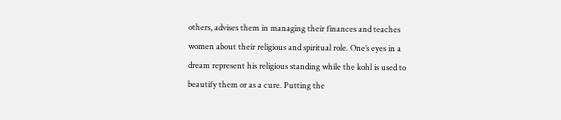others, advises them in managing their finances and teaches women about their religious and spiritual role. One’s eyes in a dream represent his religious standing while the kohl is used to beautify them or as a cure. Putting the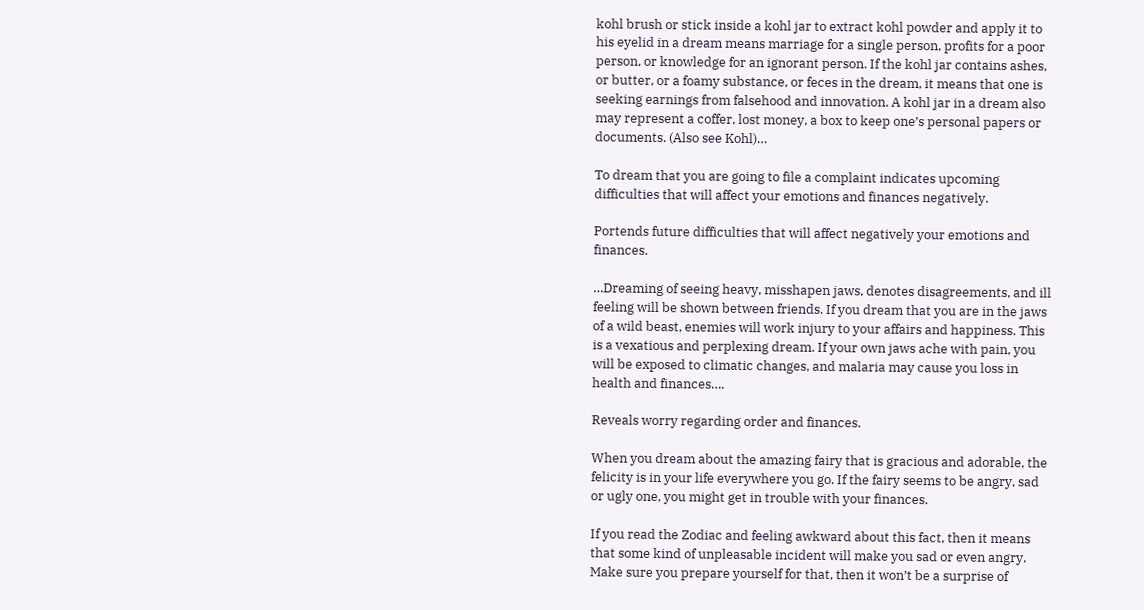kohl brush or stick inside a kohl jar to extract kohl powder and apply it to his eyelid in a dream means marriage for a single person, profits for a poor person, or knowledge for an ignorant person. If the kohl jar contains ashes, or butter, or a foamy substance, or feces in the dream, it means that one is seeking earnings from falsehood and innovation. A kohl jar in a dream also may represent a coffer, lost money, a box to keep one’s personal papers or documents. (Also see Kohl)…

To dream that you are going to file a complaint indicates upcoming difficulties that will affect your emotions and finances negatively.

Portends future difficulties that will affect negatively your emotions and finances.

…Dreaming of seeing heavy, misshapen jaws, denotes disagreements, and ill feeling will be shown between friends. If you dream that you are in the jaws of a wild beast, enemies will work injury to your affairs and happiness. This is a vexatious and perplexing dream. If your own jaws ache with pain, you will be exposed to climatic changes, and malaria may cause you loss in health and finances….

Reveals worry regarding order and finances.

When you dream about the amazing fairy that is gracious and adorable, the felicity is in your life everywhere you go. If the fairy seems to be angry, sad or ugly one, you might get in trouble with your finances.

If you read the Zodiac and feeling awkward about this fact, then it means that some kind of unpleasable incident will make you sad or even angry. Make sure you prepare yourself for that, then it won’t be a surprise of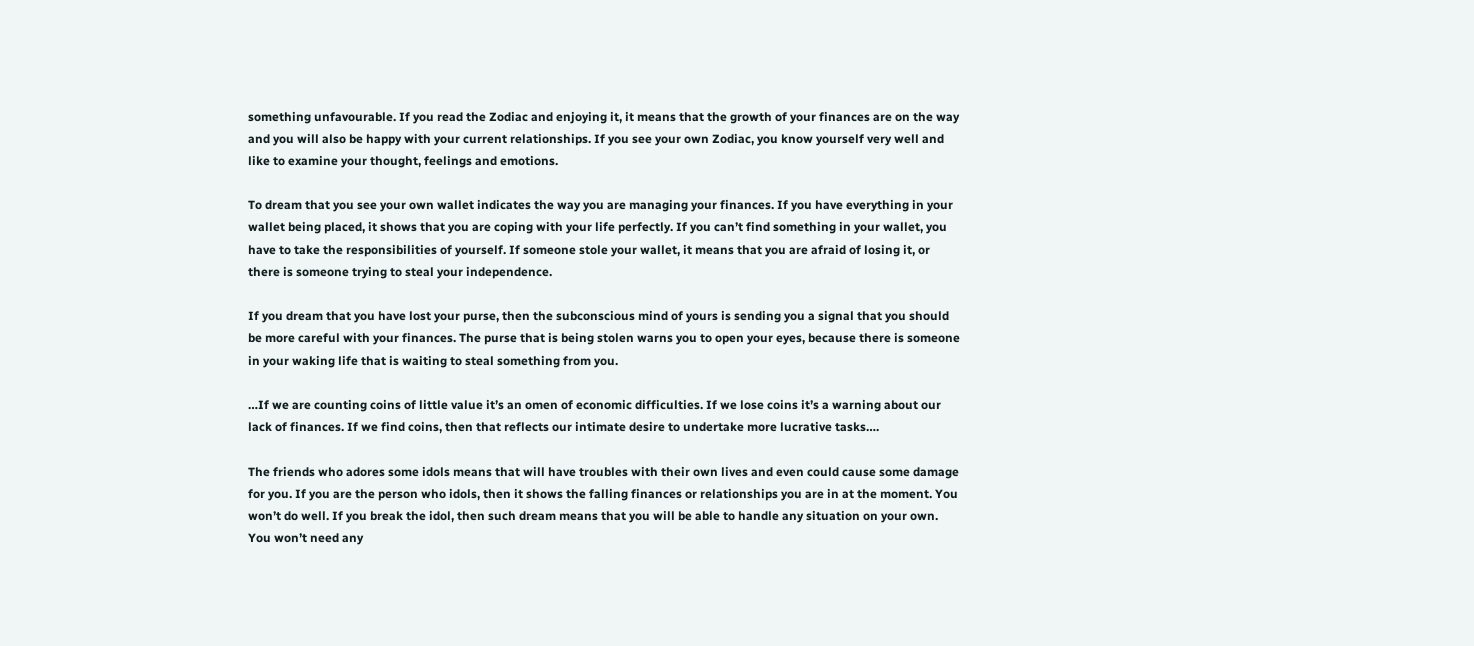something unfavourable. If you read the Zodiac and enjoying it, it means that the growth of your finances are on the way and you will also be happy with your current relationships. If you see your own Zodiac, you know yourself very well and like to examine your thought, feelings and emotions.

To dream that you see your own wallet indicates the way you are managing your finances. If you have everything in your wallet being placed, it shows that you are coping with your life perfectly. If you can’t find something in your wallet, you have to take the responsibilities of yourself. If someone stole your wallet, it means that you are afraid of losing it, or there is someone trying to steal your independence.

If you dream that you have lost your purse, then the subconscious mind of yours is sending you a signal that you should be more careful with your finances. The purse that is being stolen warns you to open your eyes, because there is someone in your waking life that is waiting to steal something from you.

…If we are counting coins of little value it’s an omen of economic difficulties. If we lose coins it’s a warning about our lack of finances. If we find coins, then that reflects our intimate desire to undertake more lucrative tasks….

The friends who adores some idols means that will have troubles with their own lives and even could cause some damage for you. If you are the person who idols, then it shows the falling finances or relationships you are in at the moment. You won’t do well. If you break the idol, then such dream means that you will be able to handle any situation on your own. You won’t need any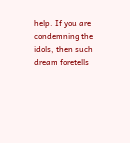help. If you are condemning the idols, then such dream foretells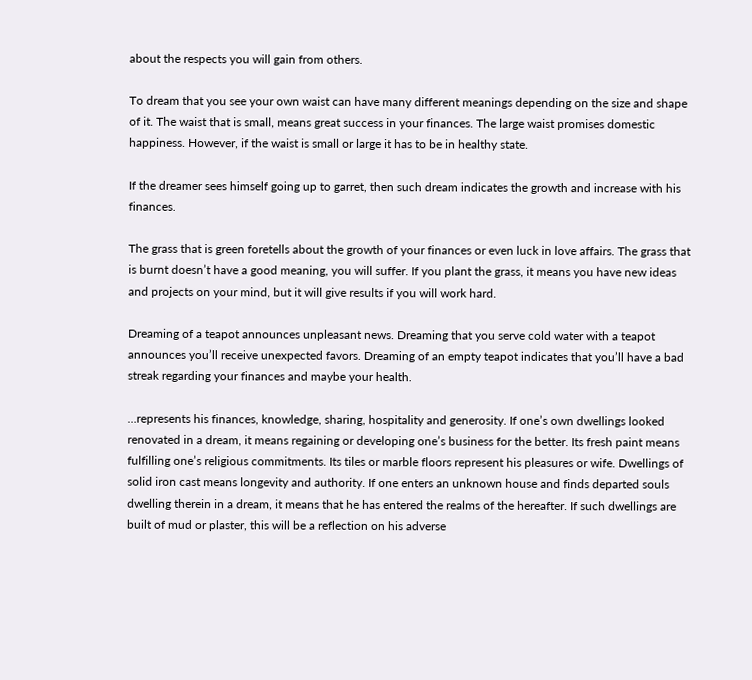about the respects you will gain from others.

To dream that you see your own waist can have many different meanings depending on the size and shape of it. The waist that is small, means great success in your finances. The large waist promises domestic happiness. However, if the waist is small or large it has to be in healthy state.

If the dreamer sees himself going up to garret, then such dream indicates the growth and increase with his finances.

The grass that is green foretells about the growth of your finances or even luck in love affairs. The grass that is burnt doesn’t have a good meaning, you will suffer. If you plant the grass, it means you have new ideas and projects on your mind, but it will give results if you will work hard.

Dreaming of a teapot announces unpleasant news. Dreaming that you serve cold water with a teapot announces you’ll receive unexpected favors. Dreaming of an empty teapot indicates that you’ll have a bad streak regarding your finances and maybe your health.

…represents his finances, knowledge, sharing, hospitality and generosity. If one’s own dwellings looked renovated in a dream, it means regaining or developing one’s business for the better. Its fresh paint means fulfilling one’s religious commitments. Its tiles or marble floors represent his pleasures or wife. Dwellings of solid iron cast means longevity and authority. If one enters an unknown house and finds departed souls dwelling therein in a dream, it means that he has entered the realms of the hereafter. If such dwellings are built of mud or plaster, this will be a reflection on his adverse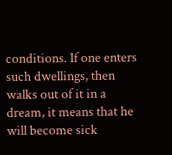conditions. If one enters such dwellings, then walks out of it in a dream, it means that he will become sick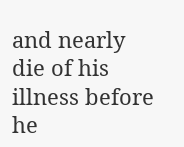and nearly die of his illness before he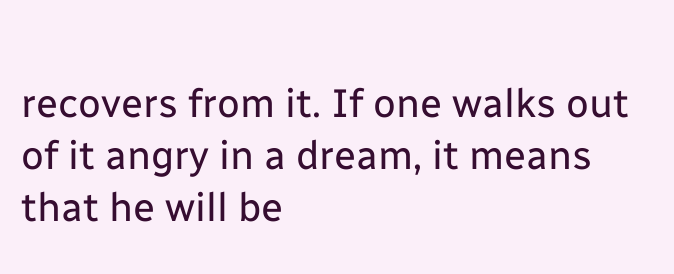recovers from it. If one walks out of it angry in a dream, it means that he will be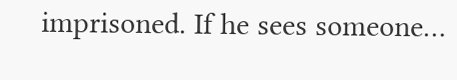imprisoned. If he sees someone…